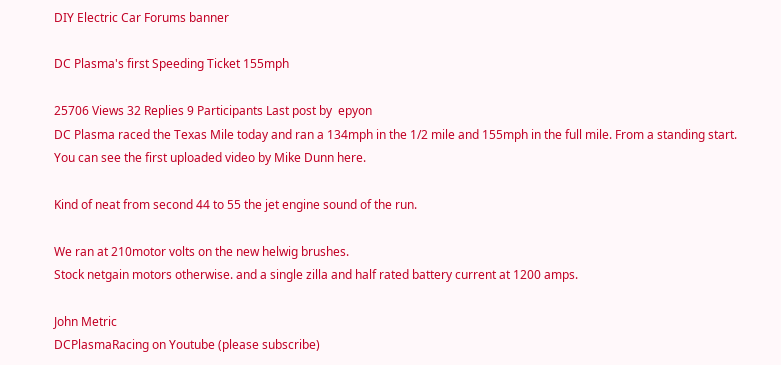DIY Electric Car Forums banner

DC Plasma's first Speeding Ticket 155mph

25706 Views 32 Replies 9 Participants Last post by  epyon
DC Plasma raced the Texas Mile today and ran a 134mph in the 1/2 mile and 155mph in the full mile. From a standing start. You can see the first uploaded video by Mike Dunn here.

Kind of neat from second 44 to 55 the jet engine sound of the run.

We ran at 210motor volts on the new helwig brushes.
Stock netgain motors otherwise. and a single zilla and half rated battery current at 1200 amps.

John Metric
DCPlasmaRacing on Youtube (please subscribe)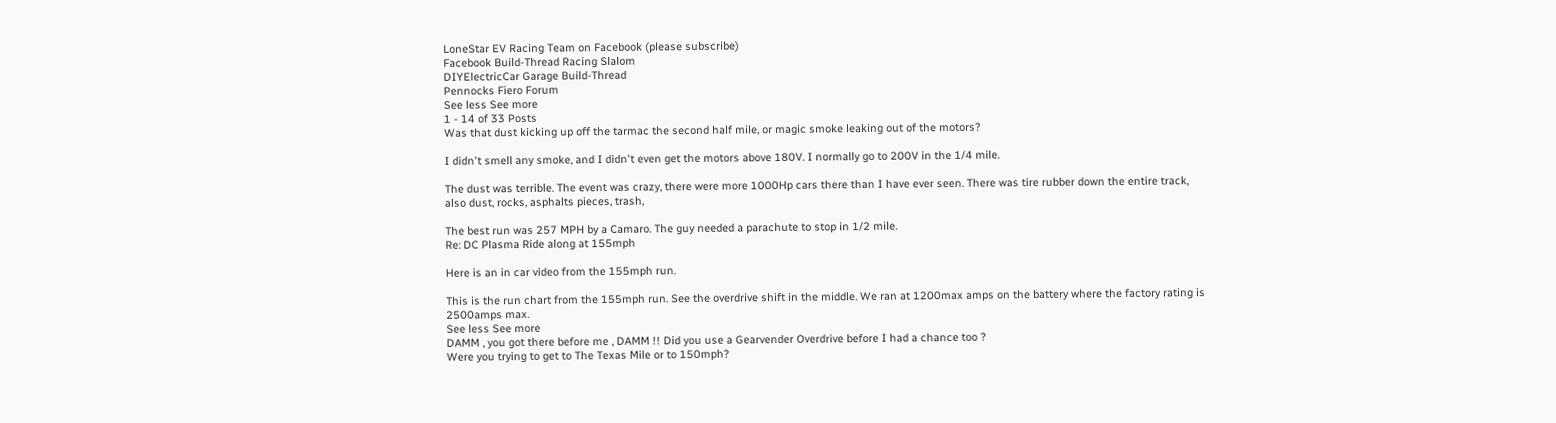LoneStar EV Racing Team on Facebook (please subscribe)
Facebook Build-Thread Racing Slalom
DIYElectricCar Garage Build-Thread
Pennocks Fiero Forum
See less See more
1 - 14 of 33 Posts
Was that dust kicking up off the tarmac the second half mile, or magic smoke leaking out of the motors?

I didn't smell any smoke, and I didn't even get the motors above 180V. I normally go to 200V in the 1/4 mile.

The dust was terrible. The event was crazy, there were more 1000Hp cars there than I have ever seen. There was tire rubber down the entire track, also dust, rocks, asphalts pieces, trash,

The best run was 257 MPH by a Camaro. The guy needed a parachute to stop in 1/2 mile.
Re: DC Plasma Ride along at 155mph

Here is an in car video from the 155mph run.

This is the run chart from the 155mph run. See the overdrive shift in the middle. We ran at 1200max amps on the battery where the factory rating is 2500amps max.
See less See more
DAMM , you got there before me , DAMM !! Did you use a Gearvender Overdrive before I had a chance too ?
Were you trying to get to The Texas Mile or to 150mph?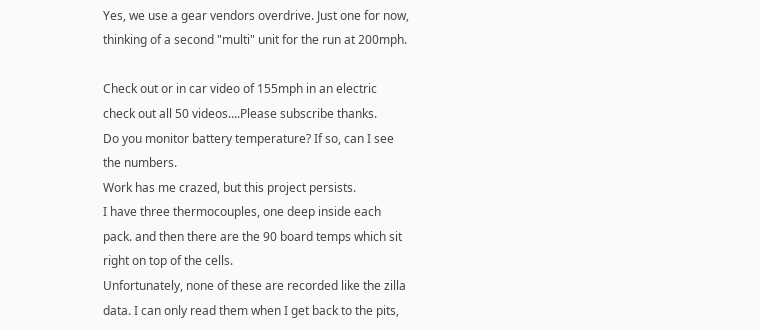Yes, we use a gear vendors overdrive. Just one for now, thinking of a second "multi" unit for the run at 200mph.

Check out or in car video of 155mph in an electric
check out all 50 videos....Please subscribe thanks.
Do you monitor battery temperature? If so, can I see the numbers.
Work has me crazed, but this project persists.
I have three thermocouples, one deep inside each pack. and then there are the 90 board temps which sit right on top of the cells.
Unfortunately, none of these are recorded like the zilla data. I can only read them when I get back to the pits,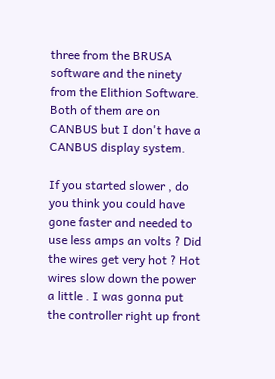three from the BRUSA software and the ninety from the Elithion Software.
Both of them are on CANBUS but I don't have a CANBUS display system.

If you started slower , do you think you could have gone faster and needed to use less amps an volts ? Did the wires get very hot ? Hot wires slow down the power a little . I was gonna put the controller right up front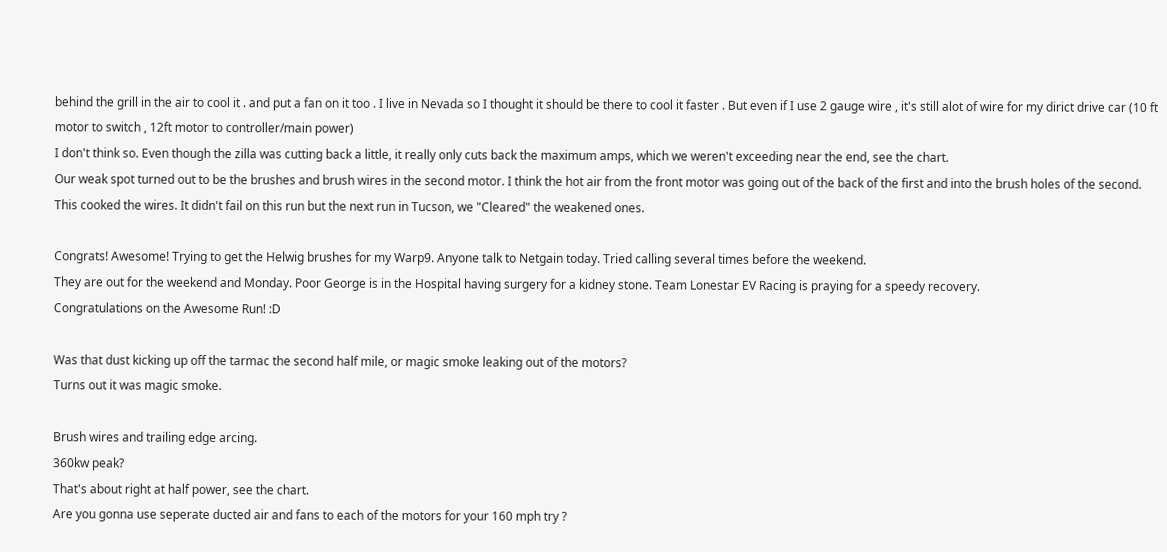behind the grill in the air to cool it . and put a fan on it too . I live in Nevada so I thought it should be there to cool it faster . But even if I use 2 gauge wire , it's still alot of wire for my dirict drive car (10 ft motor to switch , 12ft motor to controller/main power)
I don't think so. Even though the zilla was cutting back a little, it really only cuts back the maximum amps, which we weren't exceeding near the end, see the chart.
Our weak spot turned out to be the brushes and brush wires in the second motor. I think the hot air from the front motor was going out of the back of the first and into the brush holes of the second. This cooked the wires. It didn't fail on this run but the next run in Tucson, we "Cleared" the weakened ones.

Congrats! Awesome! Trying to get the Helwig brushes for my Warp9. Anyone talk to Netgain today. Tried calling several times before the weekend.
They are out for the weekend and Monday. Poor George is in the Hospital having surgery for a kidney stone. Team Lonestar EV Racing is praying for a speedy recovery.
Congratulations on the Awesome Run! :D

Was that dust kicking up off the tarmac the second half mile, or magic smoke leaking out of the motors?
Turns out it was magic smoke.

Brush wires and trailing edge arcing.
360kw peak?
That's about right at half power, see the chart.
Are you gonna use seperate ducted air and fans to each of the motors for your 160 mph try ?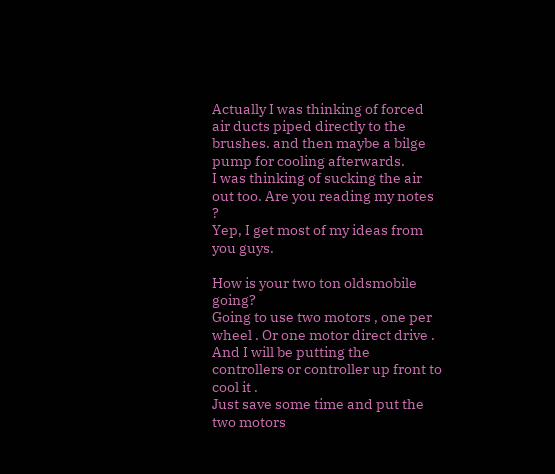Actually I was thinking of forced air ducts piped directly to the brushes. and then maybe a bilge pump for cooling afterwards.
I was thinking of sucking the air out too. Are you reading my notes ?
Yep, I get most of my ideas from you guys.

How is your two ton oldsmobile going?
Going to use two motors , one per wheel . Or one motor direct drive . And I will be putting the controllers or controller up front to cool it .
Just save some time and put the two motors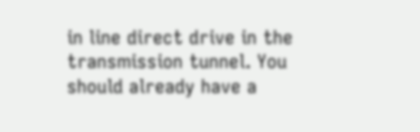in line direct drive in the transmission tunnel. You should already have a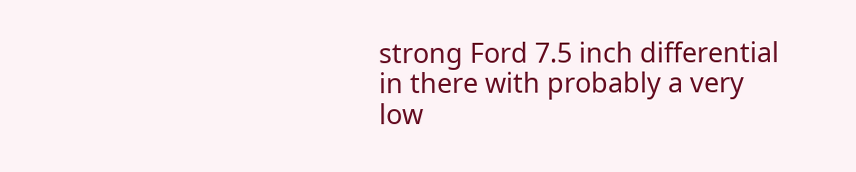strong Ford 7.5 inch differential in there with probably a very low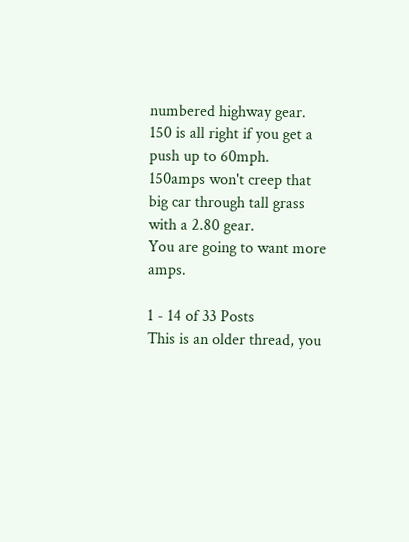numbered highway gear.
150 is all right if you get a push up to 60mph.
150amps won't creep that big car through tall grass with a 2.80 gear.
You are going to want more amps.

1 - 14 of 33 Posts
This is an older thread, you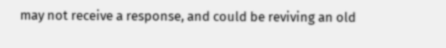may not receive a response, and could be reviving an old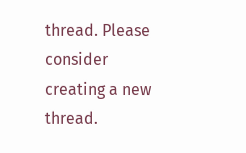thread. Please consider creating a new thread.